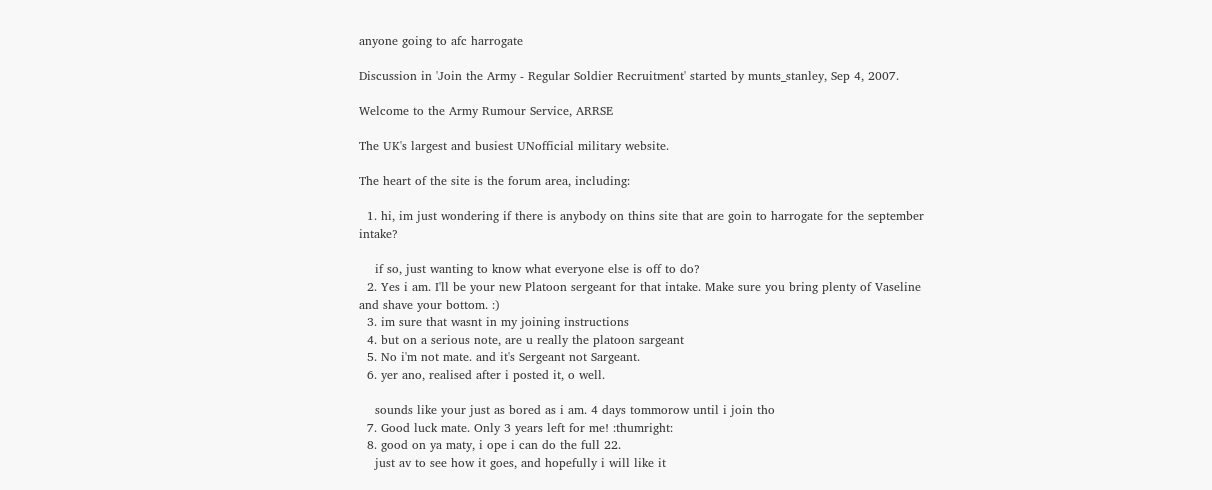anyone going to afc harrogate

Discussion in 'Join the Army - Regular Soldier Recruitment' started by munts_stanley, Sep 4, 2007.

Welcome to the Army Rumour Service, ARRSE

The UK's largest and busiest UNofficial military website.

The heart of the site is the forum area, including:

  1. hi, im just wondering if there is anybody on thins site that are goin to harrogate for the september intake?

    if so, just wanting to know what everyone else is off to do?
  2. Yes i am. I'll be your new Platoon sergeant for that intake. Make sure you bring plenty of Vaseline and shave your bottom. :)
  3. im sure that wasnt in my joining instructions
  4. but on a serious note, are u really the platoon sargeant
  5. No i'm not mate. and it's Sergeant not Sargeant.
  6. yer ano, realised after i posted it, o well.

    sounds like your just as bored as i am. 4 days tommorow until i join tho
  7. Good luck mate. Only 3 years left for me! :thumright:
  8. good on ya maty, i ope i can do the full 22.
    just av to see how it goes, and hopefully i will like it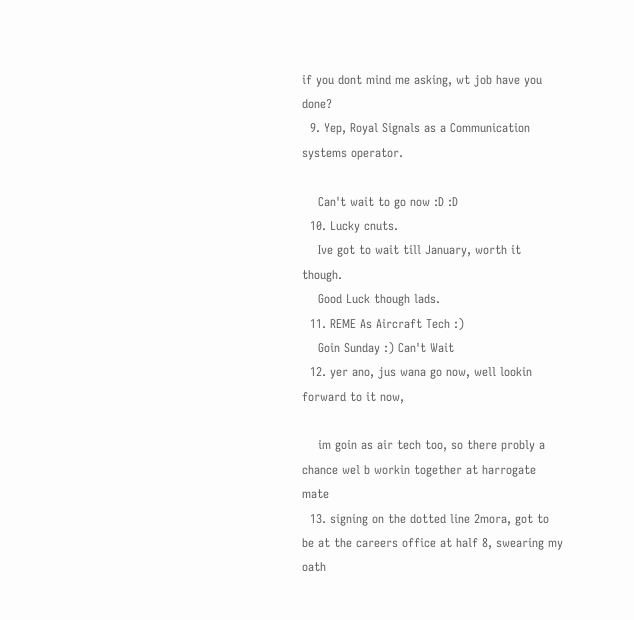if you dont mind me asking, wt job have you done?
  9. Yep, Royal Signals as a Communication systems operator.

    Can't wait to go now :D :D
  10. Lucky cnuts.
    Ive got to wait till January, worth it though.
    Good Luck though lads.
  11. REME As Aircraft Tech :)
    Goin Sunday :) Can't Wait
  12. yer ano, jus wana go now, well lookin forward to it now,

    im goin as air tech too, so there probly a chance wel b workin together at harrogate mate
  13. signing on the dotted line 2mora, got to be at the careers office at half 8, swearing my oath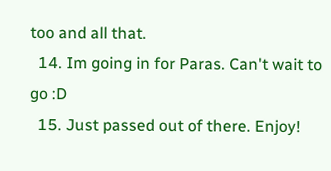too and all that.
  14. Im going in for Paras. Can't wait to go :D
  15. Just passed out of there. Enjoy!